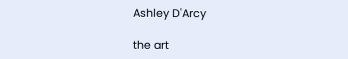Ashley D'Arcy

the art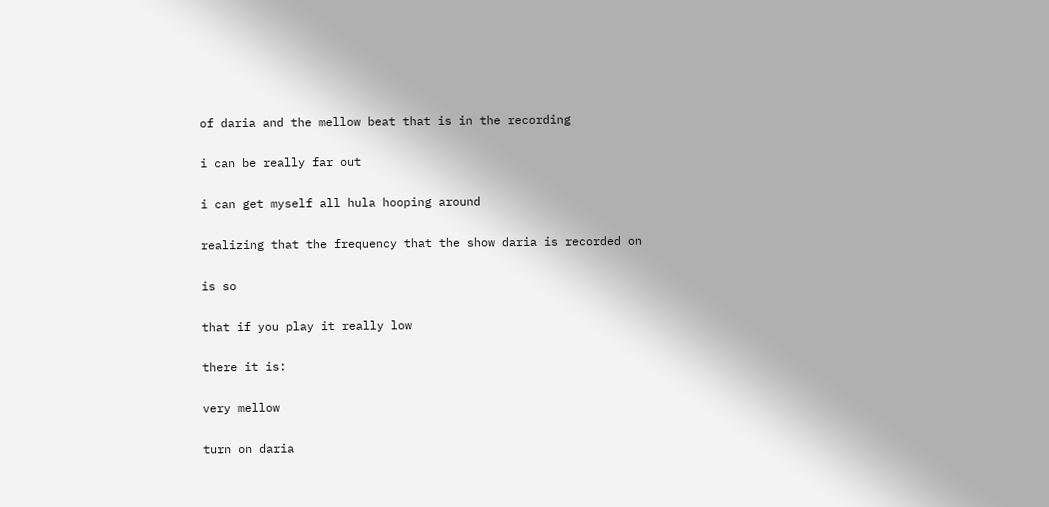of daria and the mellow beat that is in the recording

i can be really far out

i can get myself all hula hooping around

realizing that the frequency that the show daria is recorded on

is so

that if you play it really low

there it is:

very mellow

turn on daria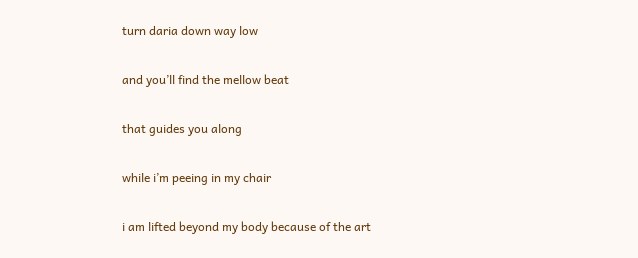turn daria down way low

and you’ll find the mellow beat

that guides you along

while i’m peeing in my chair

i am lifted beyond my body because of the art